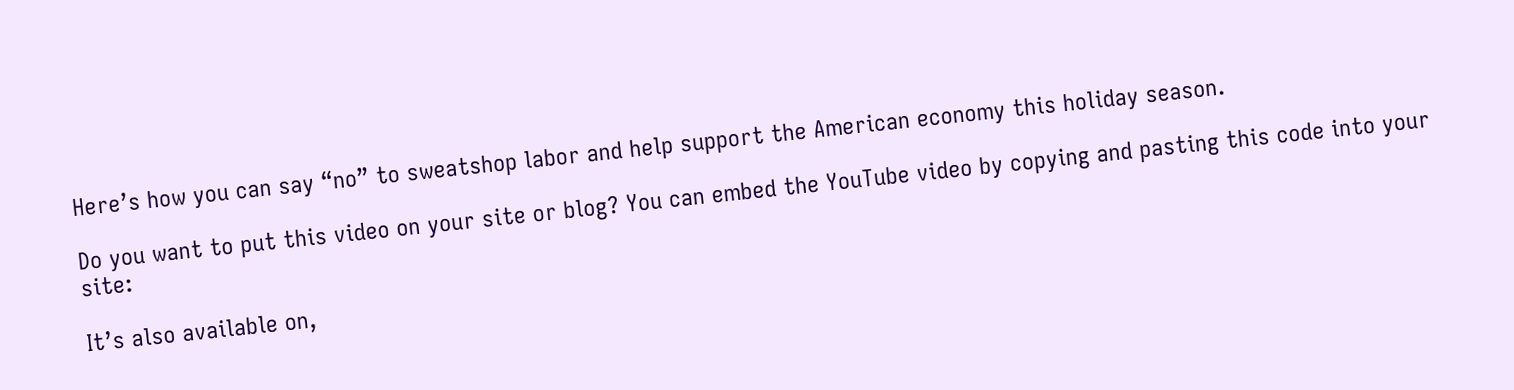Here’s how you can say “no” to sweatshop labor and help support the American economy this holiday season.

Do you want to put this video on your site or blog? You can embed the YouTube video by copying and pasting this code into your site:

It’s also available on,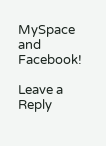MySpace and Facebook!

Leave a Reply